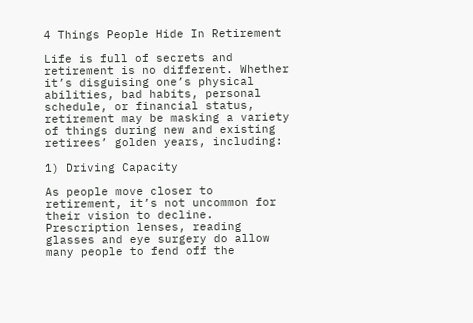4 Things People Hide In Retirement

Life is full of secrets and retirement is no different. Whether it’s disguising one’s physical abilities, bad habits, personal schedule, or financial status, retirement may be masking a variety of things during new and existing retirees’ golden years, including:

1) Driving Capacity

As people move closer to retirement, it’s not uncommon for their vision to decline. Prescription lenses, reading glasses and eye surgery do allow many people to fend off the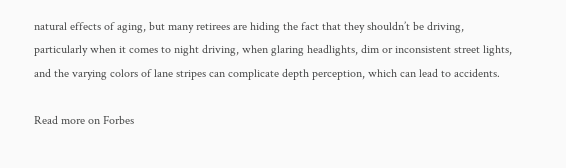natural effects of aging, but many retirees are hiding the fact that they shouldn’t be driving, particularly when it comes to night driving, when glaring headlights, dim or inconsistent street lights, and the varying colors of lane stripes can complicate depth perception, which can lead to accidents.

Read more on Forbes